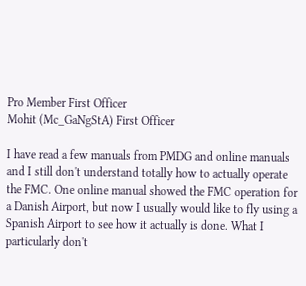Pro Member First Officer
Mohit (Mc_GaNgStA) First Officer

I have read a few manuals from PMDG and online manuals and I still don't understand totally how to actually operate the FMC. One online manual showed the FMC operation for a Danish Airport, but now I usually would like to fly using a Spanish Airport to see how it actually is done. What I particularly don't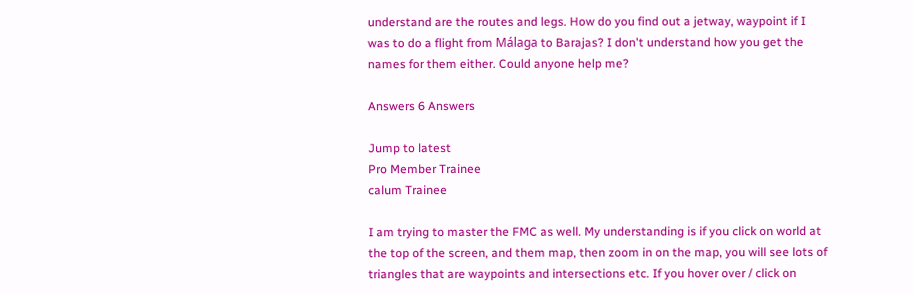understand are the routes and legs. How do you find out a jetway, waypoint if I was to do a flight from Málaga to Barajas? I don't understand how you get the names for them either. Could anyone help me?

Answers 6 Answers

Jump to latest
Pro Member Trainee
calum Trainee

I am trying to master the FMC as well. My understanding is if you click on world at the top of the screen, and them map, then zoom in on the map, you will see lots of triangles that are waypoints and intersections etc. If you hover over / click on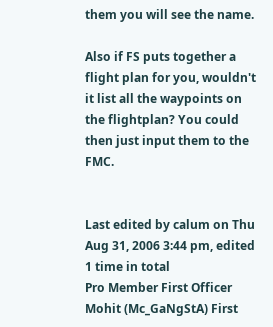them you will see the name.

Also if FS puts together a flight plan for you, wouldn't it list all the waypoints on the flightplan? You could then just input them to the FMC.


Last edited by calum on Thu Aug 31, 2006 3:44 pm, edited 1 time in total
Pro Member First Officer
Mohit (Mc_GaNgStA) First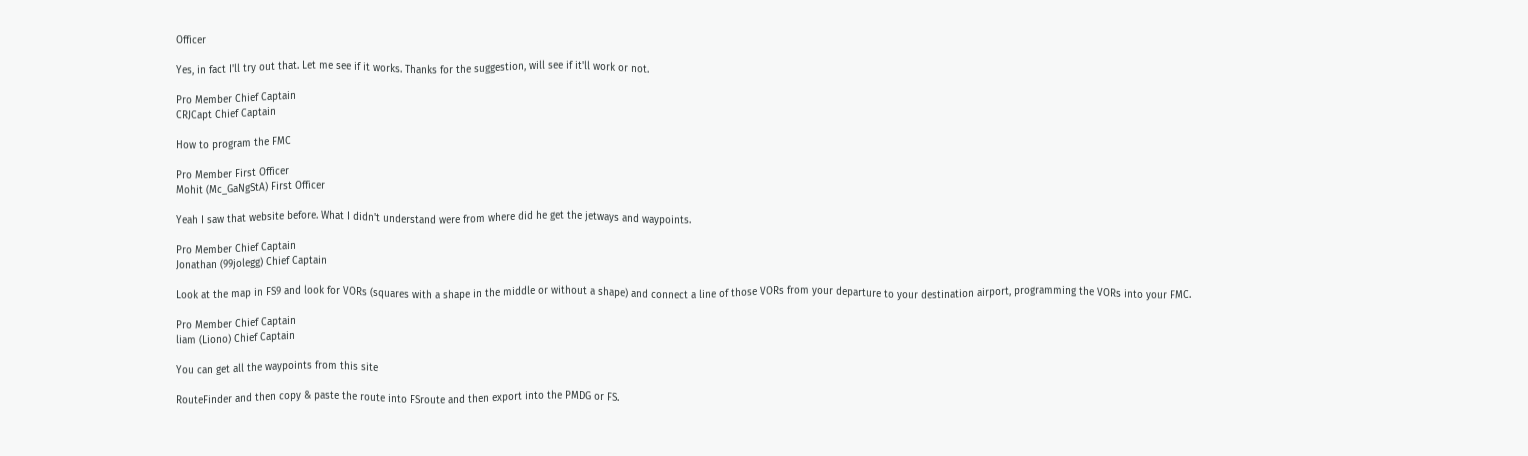Officer

Yes, in fact I'll try out that. Let me see if it works. Thanks for the suggestion, will see if it'll work or not.

Pro Member Chief Captain
CRJCapt Chief Captain

How to program the FMC

Pro Member First Officer
Mohit (Mc_GaNgStA) First Officer

Yeah I saw that website before. What I didn't understand were from where did he get the jetways and waypoints.

Pro Member Chief Captain
Jonathan (99jolegg) Chief Captain

Look at the map in FS9 and look for VORs (squares with a shape in the middle or without a shape) and connect a line of those VORs from your departure to your destination airport, programming the VORs into your FMC.

Pro Member Chief Captain
liam (Liono) Chief Captain

You can get all the waypoints from this site

RouteFinder and then copy & paste the route into FSroute and then export into the PMDG or FS.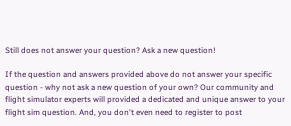Still does not answer your question? Ask a new question!

If the question and answers provided above do not answer your specific question - why not ask a new question of your own? Our community and flight simulator experts will provided a dedicated and unique answer to your flight sim question. And, you don't even need to register to post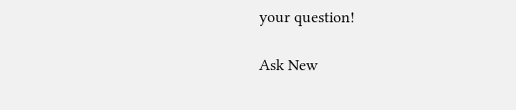your question!

Ask New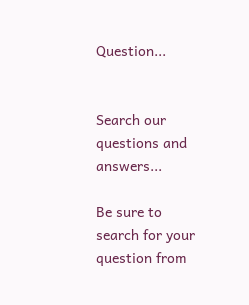Question...


Search our questions and answers...

Be sure to search for your question from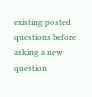existing posted questions before asking a new question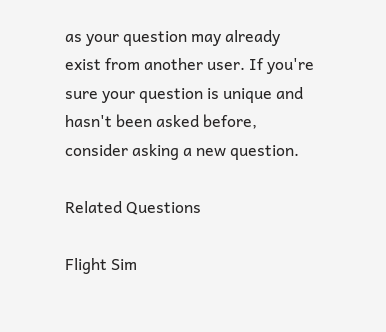as your question may already exist from another user. If you're sure your question is unique and hasn't been asked before, consider asking a new question.

Related Questions

Flight Sim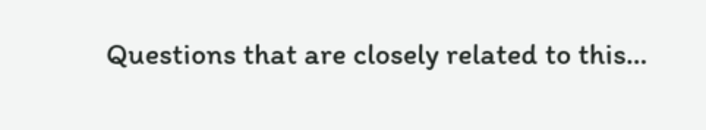Questions that are closely related to this...